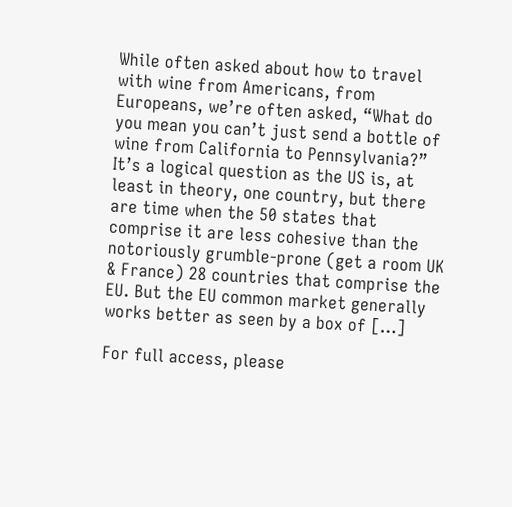While often asked about how to travel with wine from Americans, from Europeans, we’re often asked, “What do you mean you can’t just send a bottle of wine from California to Pennsylvania?” It’s a logical question as the US is, at least in theory, one country, but there are time when the 50 states that comprise it are less cohesive than the notoriously grumble-prone (get a room UK & France) 28 countries that comprise the EU. But the EU common market generally works better as seen by a box of […]

For full access, please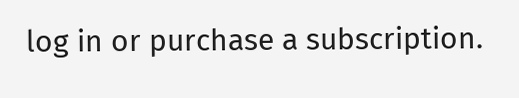log in or purchase a subscription.